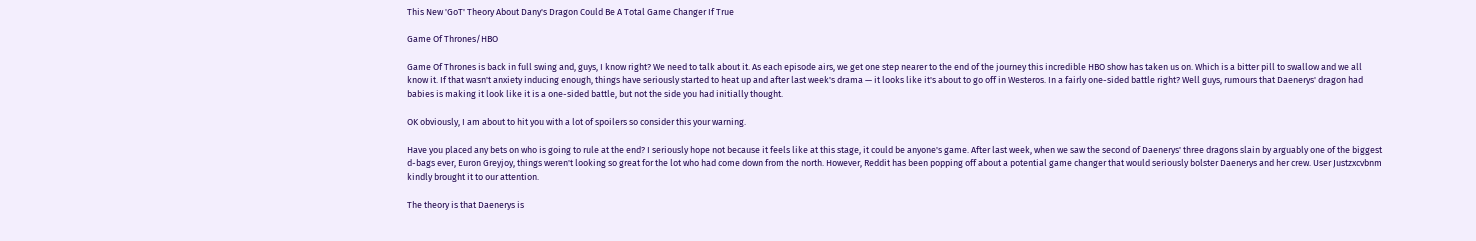This New 'GoT' Theory About Dany's Dragon Could Be A Total Game Changer If True

Game Of Thrones/HBO

Game Of Thrones is back in full swing and, guys, I know right? We need to talk about it. As each episode airs, we get one step nearer to the end of the journey this incredible HBO show has taken us on. Which is a bitter pill to swallow and we all know it. If that wasn't anxiety inducing enough, things have seriously started to heat up and after last week's drama — it looks like it's about to go off in Westeros. In a fairly one-sided battle right? Well guys, rumours that Daenerys' dragon had babies is making it look like it is a one-sided battle, but not the side you had initially thought.

OK obviously, I am about to hit you with a lot of spoilers so consider this your warning.

Have you placed any bets on who is going to rule at the end? I seriously hope not because it feels like at this stage, it could be anyone's game. After last week, when we saw the second of Daenerys' three dragons slain by arguably one of the biggest d-bags ever, Euron Greyjoy, things weren't looking so great for the lot who had come down from the north. However, Reddit has been popping off about a potential game changer that would seriously bolster Daenerys and her crew. User Justzxcvbnm kindly brought it to our attention.

The theory is that Daenerys is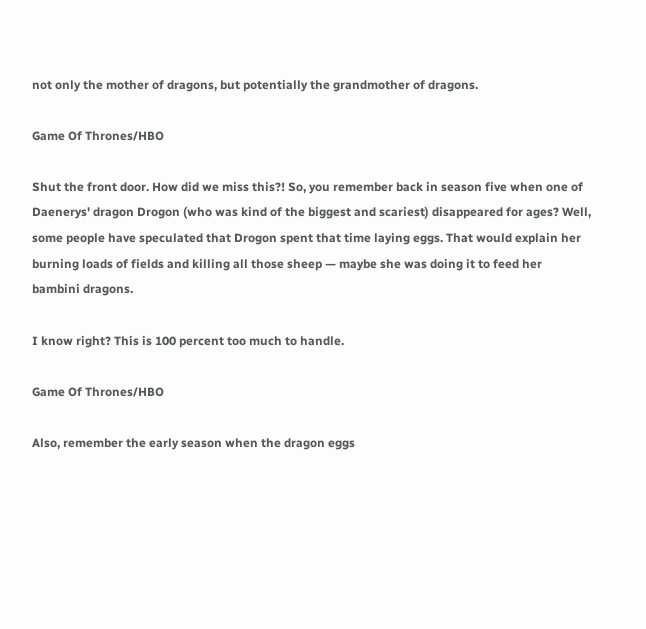not only the mother of dragons, but potentially the grandmother of dragons.

Game Of Thrones/HBO

Shut the front door. How did we miss this?! So, you remember back in season five when one of Daenerys' dragon Drogon (who was kind of the biggest and scariest) disappeared for ages? Well, some people have speculated that Drogon spent that time laying eggs. That would explain her burning loads of fields and killing all those sheep — maybe she was doing it to feed her bambini dragons.

I know right? This is 100 percent too much to handle.

Game Of Thrones/HBO

Also, remember the early season when the dragon eggs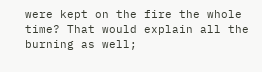were kept on the fire the whole time? That would explain all the burning as well;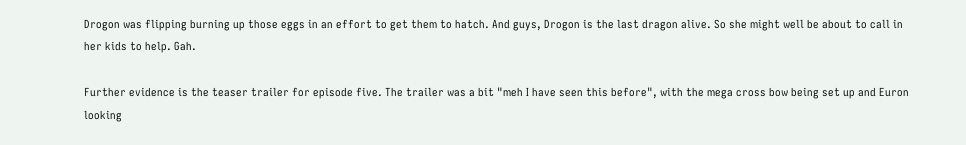Drogon was flipping burning up those eggs in an effort to get them to hatch. And guys, Drogon is the last dragon alive. So she might well be about to call in her kids to help. Gah.

Further evidence is the teaser trailer for episode five. The trailer was a bit "meh I have seen this before", with the mega cross bow being set up and Euron looking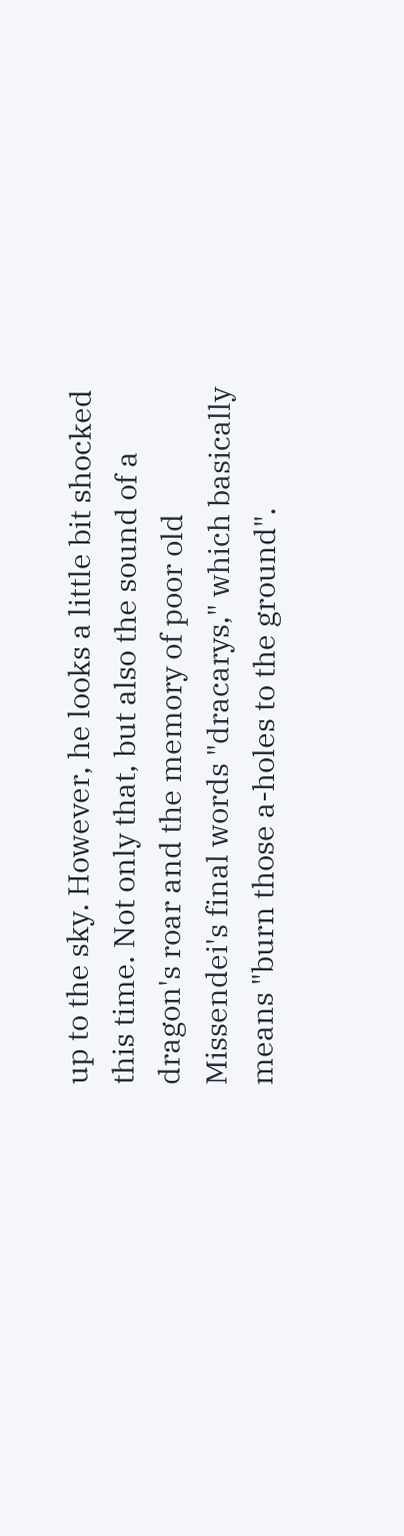up to the sky. However, he looks a little bit shocked this time. Not only that, but also the sound of a dragon's roar and the memory of poor old Missendei's final words "dracarys," which basically means "burn those a-holes to the ground".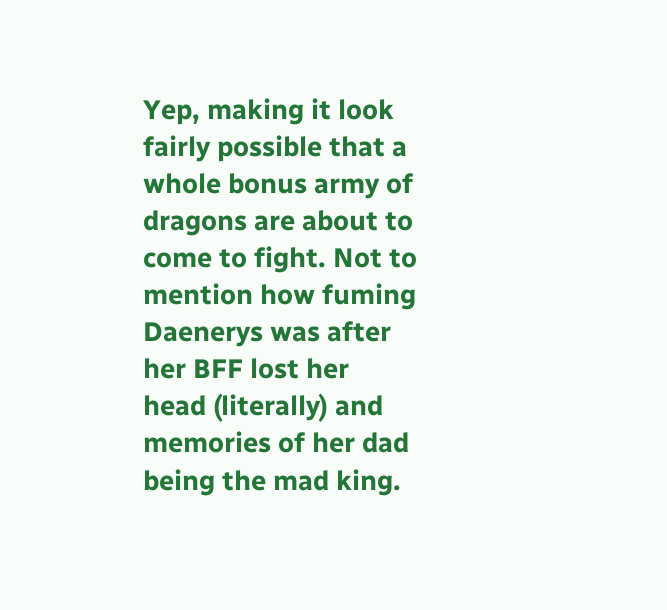Yep, making it look fairly possible that a whole bonus army of dragons are about to come to fight. Not to mention how fuming Daenerys was after her BFF lost her head (literally) and memories of her dad being the mad king.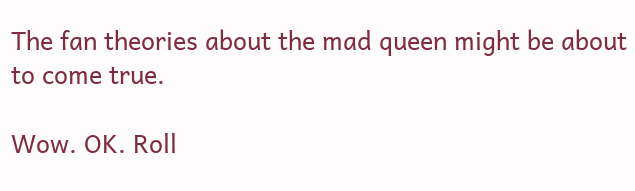The fan theories about the mad queen might be about to come true.

Wow. OK. Roll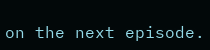on the next episode.